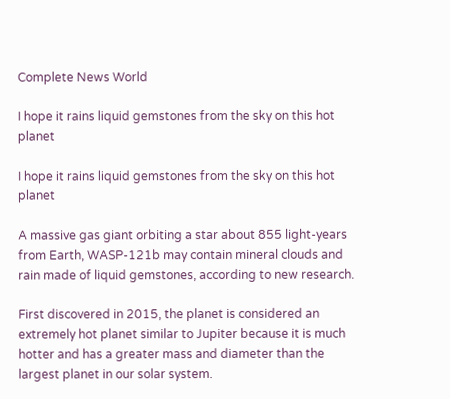Complete News World

I hope it rains liquid gemstones from the sky on this hot planet

I hope it rains liquid gemstones from the sky on this hot planet

A massive gas giant orbiting a star about 855 light-years from Earth, WASP-121b may contain mineral clouds and rain made of liquid gemstones, according to new research.

First discovered in 2015, the planet is considered an extremely hot planet similar to Jupiter because it is much hotter and has a greater mass and diameter than the largest planet in our solar system.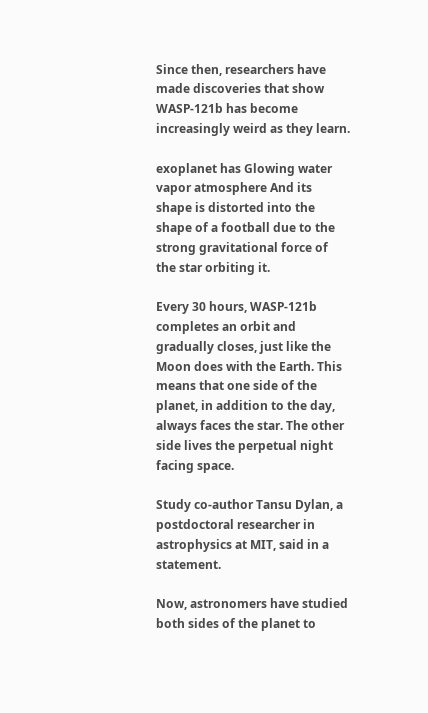Since then, researchers have made discoveries that show WASP-121b has become increasingly weird as they learn.

exoplanet has Glowing water vapor atmosphere And its shape is distorted into the shape of a football due to the strong gravitational force of the star orbiting it.

Every 30 hours, WASP-121b completes an orbit and gradually closes, just like the Moon does with the Earth. This means that one side of the planet, in addition to the day, always faces the star. The other side lives the perpetual night facing space.

Study co-author Tansu Dylan, a postdoctoral researcher in astrophysics at MIT, said in a statement.

Now, astronomers have studied both sides of the planet to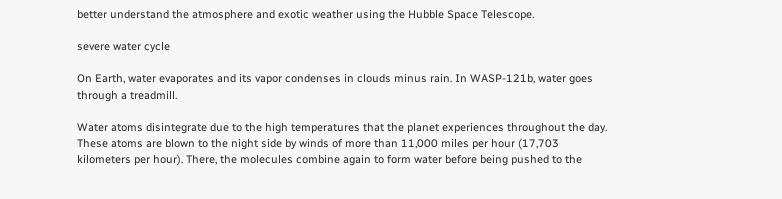better understand the atmosphere and exotic weather using the Hubble Space Telescope.

severe water cycle

On Earth, water evaporates and its vapor condenses in clouds minus rain. In WASP-121b, water goes through a treadmill.

Water atoms disintegrate due to the high temperatures that the planet experiences throughout the day. These atoms are blown to the night side by winds of more than 11,000 miles per hour (17,703 kilometers per hour). There, the molecules combine again to form water before being pushed to the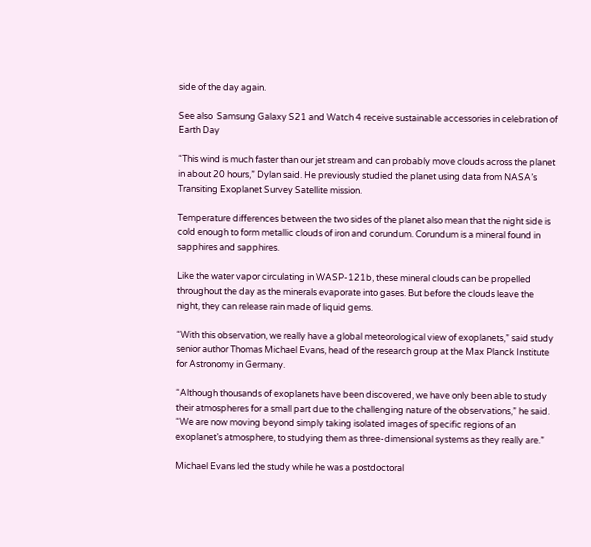side of the day again.

See also  Samsung Galaxy S21 and Watch 4 receive sustainable accessories in celebration of Earth Day

“This wind is much faster than our jet stream and can probably move clouds across the planet in about 20 hours,” Dylan said. He previously studied the planet using data from NASA’s Transiting Exoplanet Survey Satellite mission.

Temperature differences between the two sides of the planet also mean that the night side is cold enough to form metallic clouds of iron and corundum. Corundum is a mineral found in sapphires and sapphires.

Like the water vapor circulating in WASP-121b, these mineral clouds can be propelled throughout the day as the minerals evaporate into gases. But before the clouds leave the night, they can release rain made of liquid gems.

“With this observation, we really have a global meteorological view of exoplanets,” said study senior author Thomas Michael Evans, head of the research group at the Max Planck Institute for Astronomy in Germany.

“Although thousands of exoplanets have been discovered, we have only been able to study their atmospheres for a small part due to the challenging nature of the observations,” he said. “We are now moving beyond simply taking isolated images of specific regions of an exoplanet’s atmosphere, to studying them as three-dimensional systems as they really are.”

Michael Evans led the study while he was a postdoctoral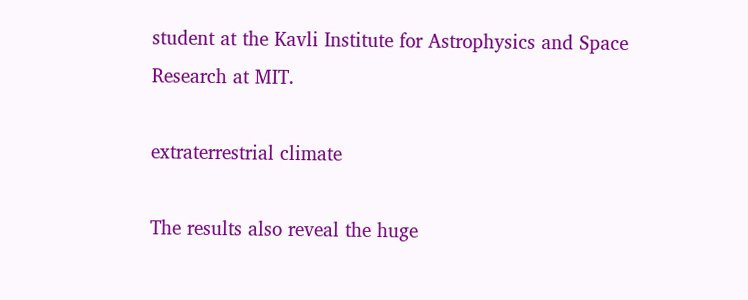student at the Kavli Institute for Astrophysics and Space Research at MIT.

extraterrestrial climate

The results also reveal the huge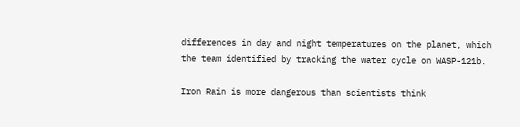differences in day and night temperatures on the planet, which the team identified by tracking the water cycle on WASP-121b.

Iron Rain is more dangerous than scientists think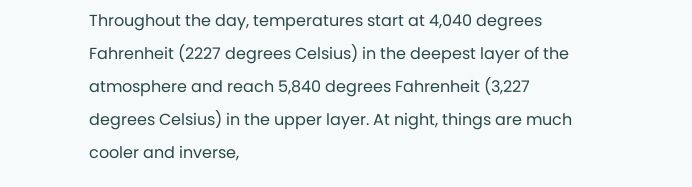Throughout the day, temperatures start at 4,040 degrees Fahrenheit (2227 degrees Celsius) in the deepest layer of the atmosphere and reach 5,840 degrees Fahrenheit (3,227 degrees Celsius) in the upper layer. At night, things are much cooler and inverse,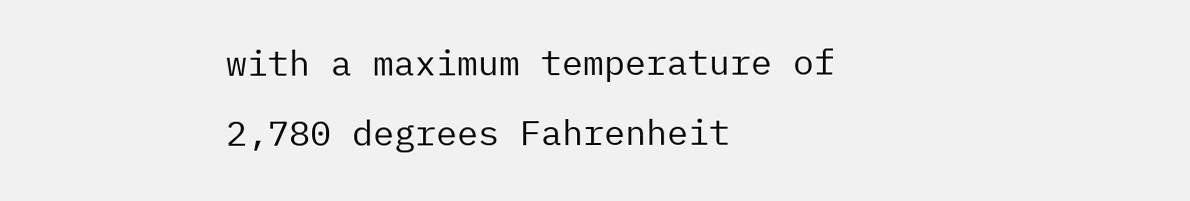with a maximum temperature of 2,780 degrees Fahrenheit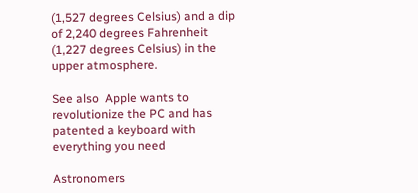(1,527 degrees Celsius) and a dip of 2,240 degrees Fahrenheit (1,227 degrees Celsius) in the upper atmosphere.

See also  Apple wants to revolutionize the PC and has patented a keyboard with everything you need

Astronomers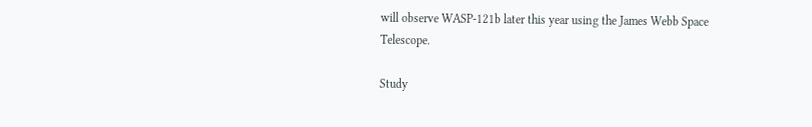will observe WASP-121b later this year using the James Webb Space Telescope.

Study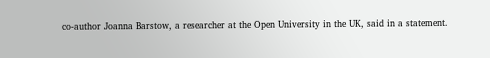co-author Joanna Barstow, a researcher at the Open University in the UK, said in a statement.